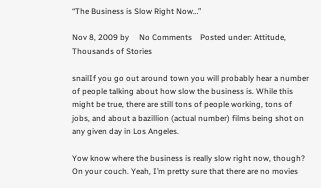“The Business is Slow Right Now…”

Nov 8, 2009 by     No Comments    Posted under: Attitude, Thousands of Stories

snailIf you go out around town you will probably hear a number of people talking about how slow the business is. While this might be true, there are still tons of people working, tons of jobs, and about a bazillion (actual number) films being shot on any given day in Los Angeles.

Yow know where the business is really slow right now, though? On your couch. Yeah, I’m pretty sure that there are no movies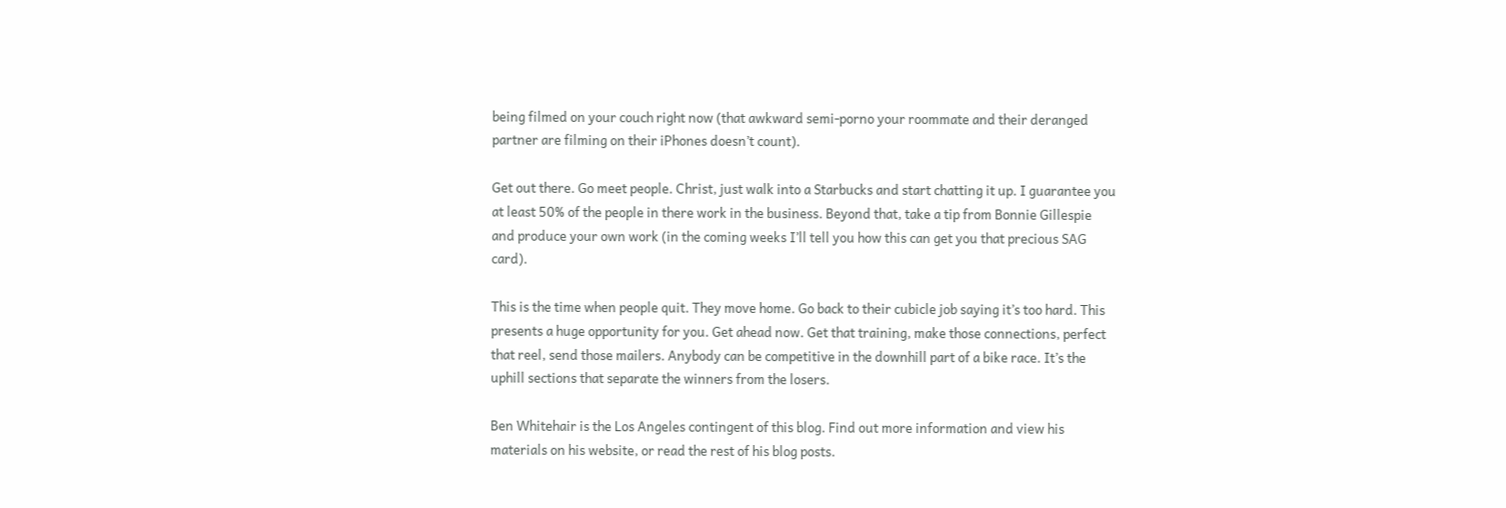being filmed on your couch right now (that awkward semi-porno your roommate and their deranged partner are filming on their iPhones doesn’t count).

Get out there. Go meet people. Christ, just walk into a Starbucks and start chatting it up. I guarantee you at least 50% of the people in there work in the business. Beyond that, take a tip from Bonnie Gillespie and produce your own work (in the coming weeks I’ll tell you how this can get you that precious SAG card).

This is the time when people quit. They move home. Go back to their cubicle job saying it’s too hard. This presents a huge opportunity for you. Get ahead now. Get that training, make those connections, perfect that reel, send those mailers. Anybody can be competitive in the downhill part of a bike race. It’s the uphill sections that separate the winners from the losers.

Ben Whitehair is the Los Angeles contingent of this blog. Find out more information and view his materials on his website, or read the rest of his blog posts.